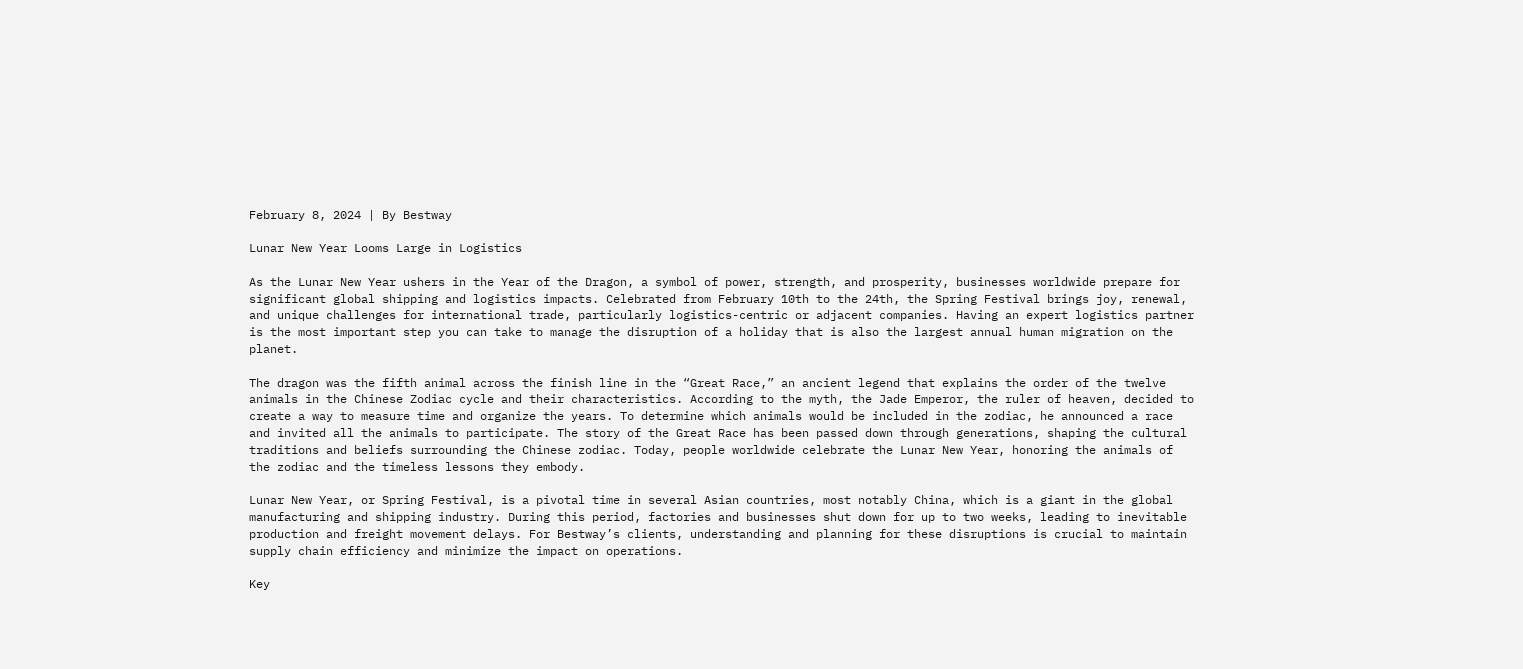February 8, 2024 | By Bestway

Lunar New Year Looms Large in Logistics

As the Lunar New Year ushers in the Year of the Dragon, a symbol of power, strength, and prosperity, businesses worldwide prepare for significant global shipping and logistics impacts. Celebrated from February 10th to the 24th, the Spring Festival brings joy, renewal, and unique challenges for international trade, particularly logistics-centric or adjacent companies. Having an expert logistics partner is the most important step you can take to manage the disruption of a holiday that is also the largest annual human migration on the planet.

The dragon was the fifth animal across the finish line in the “Great Race,” an ancient legend that explains the order of the twelve animals in the Chinese Zodiac cycle and their characteristics. According to the myth, the Jade Emperor, the ruler of heaven, decided to create a way to measure time and organize the years. To determine which animals would be included in the zodiac, he announced a race and invited all the animals to participate. The story of the Great Race has been passed down through generations, shaping the cultural traditions and beliefs surrounding the Chinese zodiac. Today, people worldwide celebrate the Lunar New Year, honoring the animals of the zodiac and the timeless lessons they embody.

Lunar New Year, or Spring Festival, is a pivotal time in several Asian countries, most notably China, which is a giant in the global manufacturing and shipping industry. During this period, factories and businesses shut down for up to two weeks, leading to inevitable production and freight movement delays. For Bestway’s clients, understanding and planning for these disruptions is crucial to maintain supply chain efficiency and minimize the impact on operations.

Key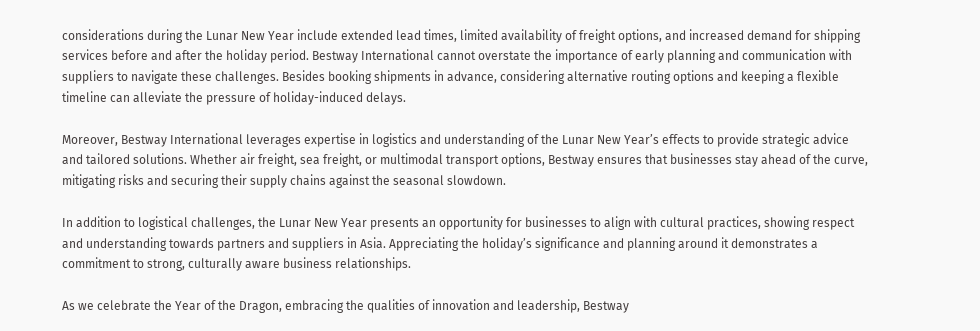considerations during the Lunar New Year include extended lead times, limited availability of freight options, and increased demand for shipping services before and after the holiday period. Bestway International cannot overstate the importance of early planning and communication with suppliers to navigate these challenges. Besides booking shipments in advance, considering alternative routing options and keeping a flexible timeline can alleviate the pressure of holiday-induced delays.

Moreover, Bestway International leverages expertise in logistics and understanding of the Lunar New Year’s effects to provide strategic advice and tailored solutions. Whether air freight, sea freight, or multimodal transport options, Bestway ensures that businesses stay ahead of the curve, mitigating risks and securing their supply chains against the seasonal slowdown.

In addition to logistical challenges, the Lunar New Year presents an opportunity for businesses to align with cultural practices, showing respect and understanding towards partners and suppliers in Asia. Appreciating the holiday’s significance and planning around it demonstrates a commitment to strong, culturally aware business relationships.

As we celebrate the Year of the Dragon, embracing the qualities of innovation and leadership, Bestway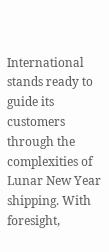International stands ready to guide its customers through the complexities of Lunar New Year shipping. With foresight,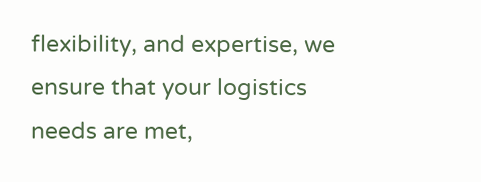flexibility, and expertise, we ensure that your logistics needs are met,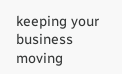keeping your business moving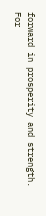forward in prosperity and strength. For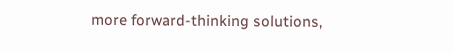more forward-thinking solutions,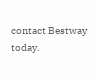contact Bestway today.